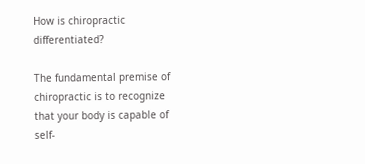How is chiropractic differentiated?

The fundamental premise of chiropractic is to recognize that your body is capable of self-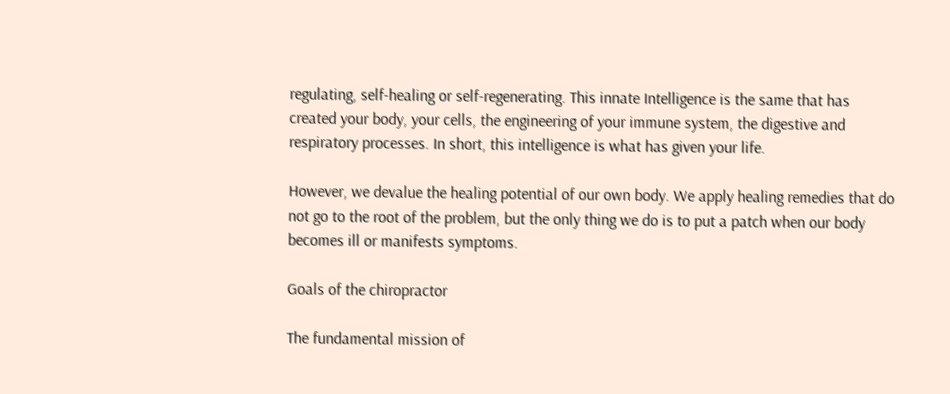regulating, self-healing or self-regenerating. This innate Intelligence is the same that has created your body, your cells, the engineering of your immune system, the digestive and respiratory processes. In short, this intelligence is what has given your life.

However, we devalue the healing potential of our own body. We apply healing remedies that do not go to the root of the problem, but the only thing we do is to put a patch when our body becomes ill or manifests symptoms.

Goals of the chiropractor

The fundamental mission of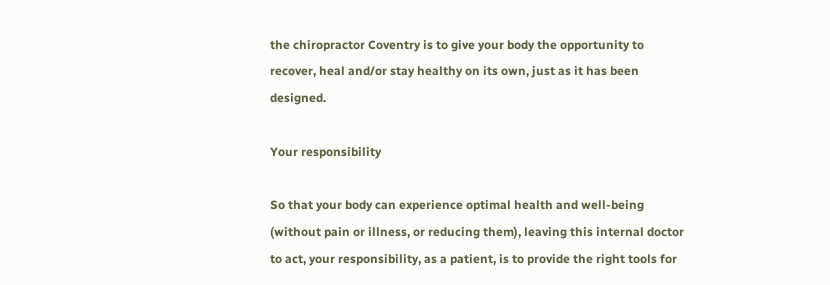the chiropractor Coventry is to give your body the opportunity to recover, heal and/or stay healthy on its own, just as it has been designed.

Your responsibility

So that your body can experience optimal health and well-being (without pain or illness, or reducing them), leaving this internal doctor to act, your responsibility, as a patient, is to provide the right tools for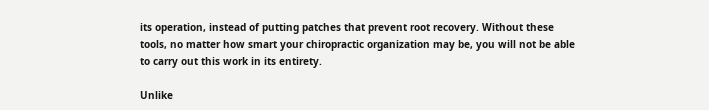its operation, instead of putting patches that prevent root recovery. Without these tools, no matter how smart your chiropractic organization may be, you will not be able to carry out this work in its entirety.

Unlike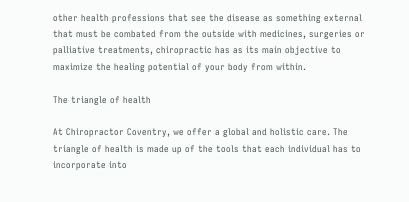other health professions that see the disease as something external that must be combated from the outside with medicines, surgeries or palliative treatments, chiropractic has as its main objective to maximize the healing potential of your body from within.

The triangle of health

At Chiropractor Coventry, we offer a global and holistic care. The triangle of health is made up of the tools that each individual has to incorporate into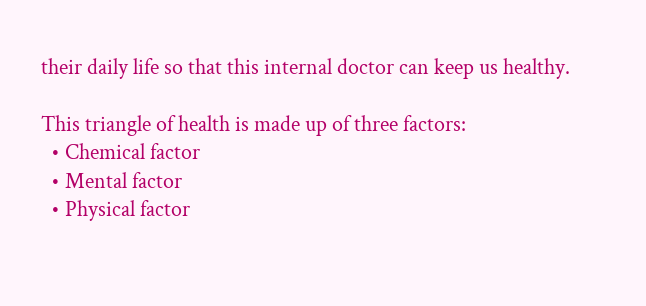their daily life so that this internal doctor can keep us healthy.

This triangle of health is made up of three factors:
  • Chemical factor
  • Mental factor
  • Physical factor